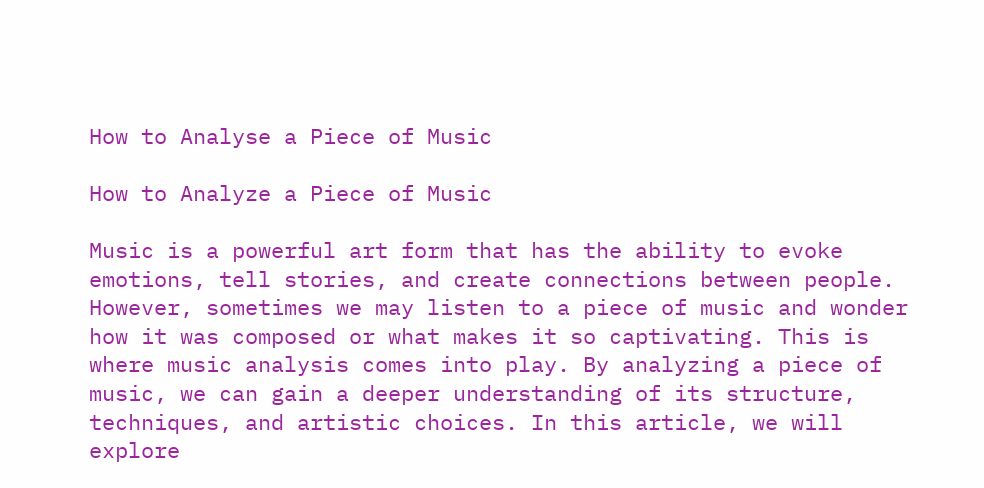How to Analyse a Piece of Music

How to Analyze a Piece of Music

Music is a powerful art form that has the ability to evoke emotions, tell stories, and create connections between people. However, sometimes we may listen to a piece of music and wonder how it was composed or what makes it so captivating. This is where music analysis comes into play. By analyzing a piece of music, we can gain a deeper understanding of its structure, techniques, and artistic choices. In this article, we will explore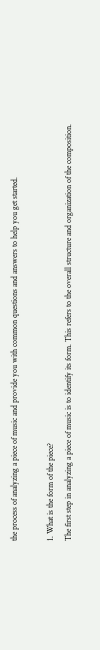the process of analyzing a piece of music and provide you with common questions and answers to help you get started.

1. What is the form of the piece?
The first step in analyzing a piece of music is to identify its form. This refers to the overall structure and organization of the composition.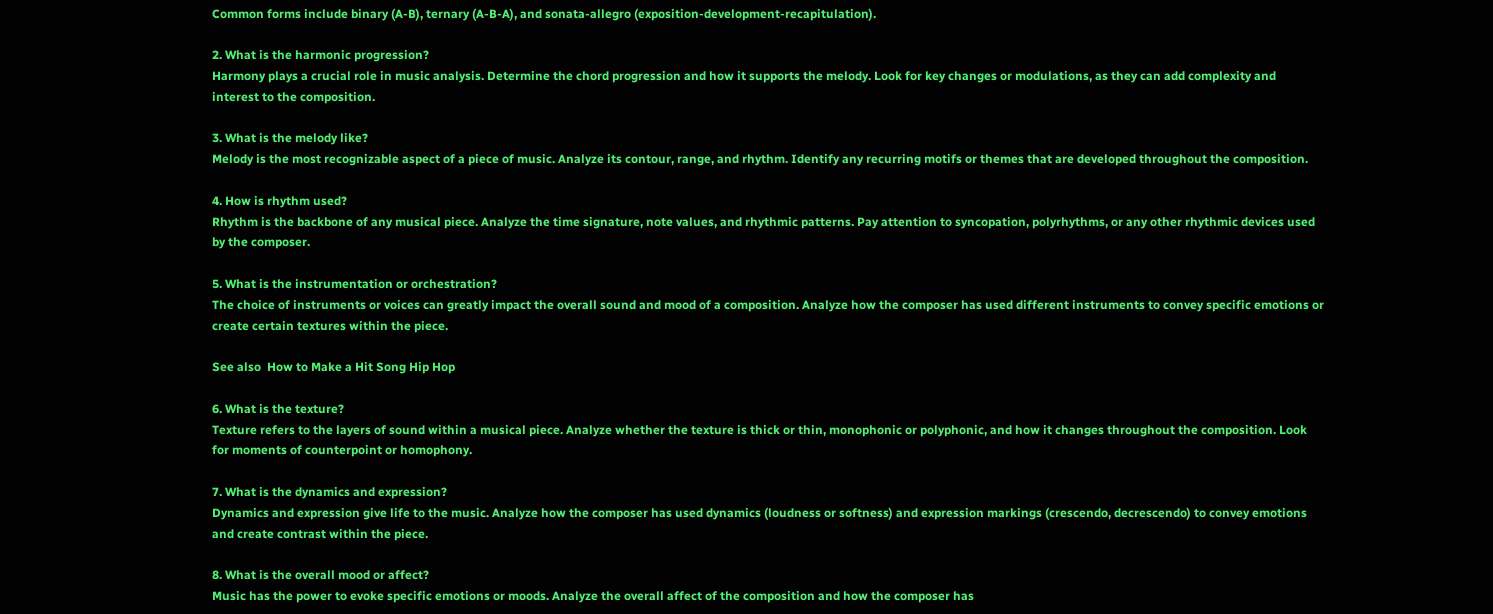Common forms include binary (A-B), ternary (A-B-A), and sonata-allegro (exposition-development-recapitulation).

2. What is the harmonic progression?
Harmony plays a crucial role in music analysis. Determine the chord progression and how it supports the melody. Look for key changes or modulations, as they can add complexity and interest to the composition.

3. What is the melody like?
Melody is the most recognizable aspect of a piece of music. Analyze its contour, range, and rhythm. Identify any recurring motifs or themes that are developed throughout the composition.

4. How is rhythm used?
Rhythm is the backbone of any musical piece. Analyze the time signature, note values, and rhythmic patterns. Pay attention to syncopation, polyrhythms, or any other rhythmic devices used by the composer.

5. What is the instrumentation or orchestration?
The choice of instruments or voices can greatly impact the overall sound and mood of a composition. Analyze how the composer has used different instruments to convey specific emotions or create certain textures within the piece.

See also  How to Make a Hit Song Hip Hop

6. What is the texture?
Texture refers to the layers of sound within a musical piece. Analyze whether the texture is thick or thin, monophonic or polyphonic, and how it changes throughout the composition. Look for moments of counterpoint or homophony.

7. What is the dynamics and expression?
Dynamics and expression give life to the music. Analyze how the composer has used dynamics (loudness or softness) and expression markings (crescendo, decrescendo) to convey emotions and create contrast within the piece.

8. What is the overall mood or affect?
Music has the power to evoke specific emotions or moods. Analyze the overall affect of the composition and how the composer has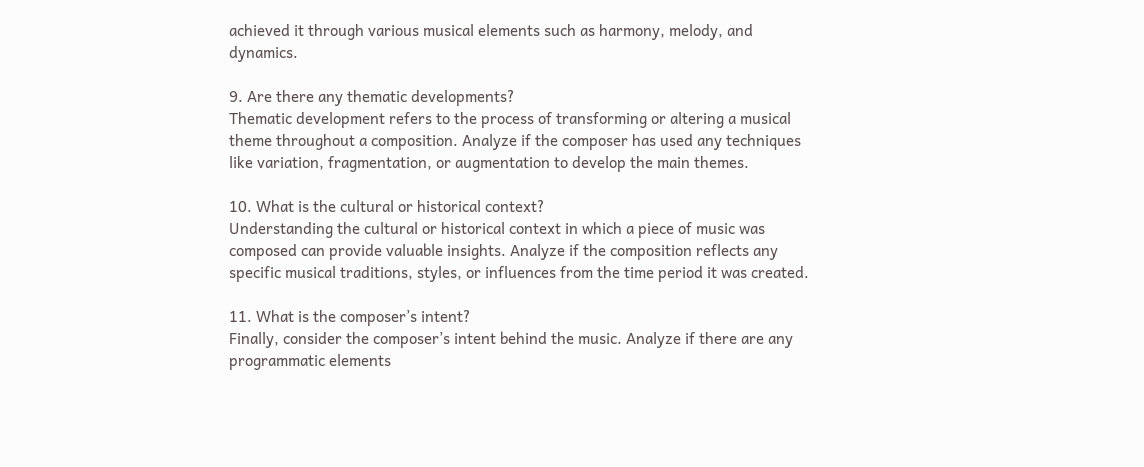achieved it through various musical elements such as harmony, melody, and dynamics.

9. Are there any thematic developments?
Thematic development refers to the process of transforming or altering a musical theme throughout a composition. Analyze if the composer has used any techniques like variation, fragmentation, or augmentation to develop the main themes.

10. What is the cultural or historical context?
Understanding the cultural or historical context in which a piece of music was composed can provide valuable insights. Analyze if the composition reflects any specific musical traditions, styles, or influences from the time period it was created.

11. What is the composer’s intent?
Finally, consider the composer’s intent behind the music. Analyze if there are any programmatic elements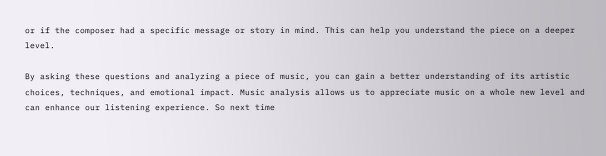or if the composer had a specific message or story in mind. This can help you understand the piece on a deeper level.

By asking these questions and analyzing a piece of music, you can gain a better understanding of its artistic choices, techniques, and emotional impact. Music analysis allows us to appreciate music on a whole new level and can enhance our listening experience. So next time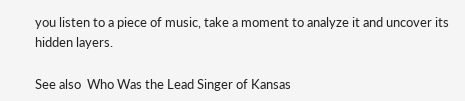you listen to a piece of music, take a moment to analyze it and uncover its hidden layers.

See also  Who Was the Lead Singer of Kansas